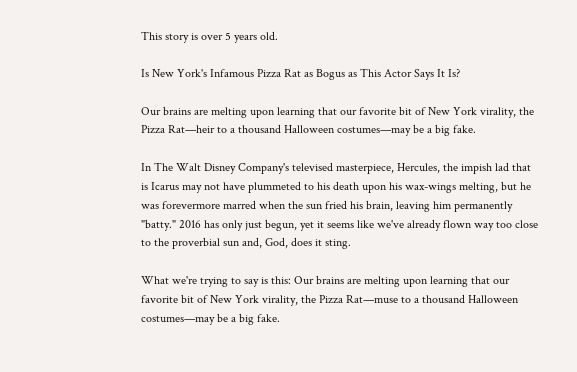This story is over 5 years old.

Is New York's Infamous Pizza Rat as Bogus as This Actor Says It Is?

Our brains are melting upon learning that our favorite bit of New York virality, the Pizza Rat—heir to a thousand Halloween costumes—may be a big fake.

In The Walt Disney Company's televised masterpiece, Hercules, the impish lad that is Icarus may not have plummeted to his death upon his wax-wings melting, but he was forevermore marred when the sun fried his brain, leaving him permanently "batty." 2016 has only just begun, yet it seems like we've already flown way too close to the proverbial sun and, God, does it sting.

What we're trying to say is this: Our brains are melting upon learning that our favorite bit of New York virality, the Pizza Rat—muse to a thousand Halloween costumes—may be a big fake.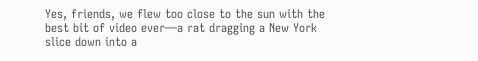Yes, friends, we flew too close to the sun with the best bit of video ever—a rat dragging a New York slice down into a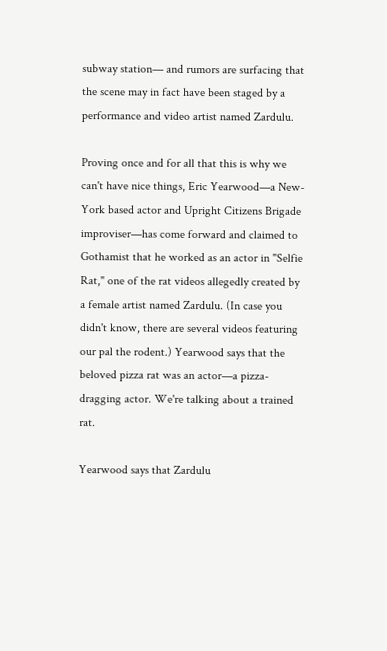subway station— and rumors are surfacing that the scene may in fact have been staged by a performance and video artist named Zardulu.

Proving once and for all that this is why we can't have nice things, Eric Yearwood—a New-York based actor and Upright Citizens Brigade improviser—has come forward and claimed to Gothamist that he worked as an actor in "Selfie Rat," one of the rat videos allegedly created by a female artist named Zardulu. (In case you didn't know, there are several videos featuring our pal the rodent.) Yearwood says that the beloved pizza rat was an actor—a pizza-dragging actor. We're talking about a trained rat.

Yearwood says that Zardulu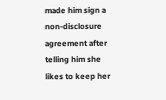made him sign a non-disclosure agreement after telling him she likes to keep her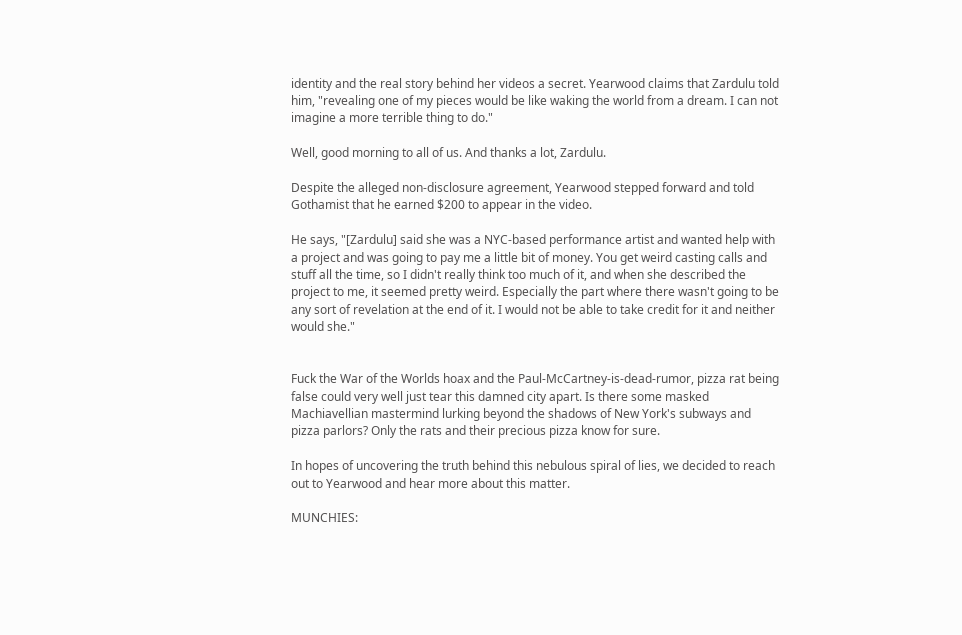identity and the real story behind her videos a secret. Yearwood claims that Zardulu told him, "revealing one of my pieces would be like waking the world from a dream. I can not imagine a more terrible thing to do."

Well, good morning to all of us. And thanks a lot, Zardulu.

Despite the alleged non-disclosure agreement, Yearwood stepped forward and told Gothamist that he earned $200 to appear in the video.

He says, "[Zardulu] said she was a NYC-based performance artist and wanted help with a project and was going to pay me a little bit of money. You get weird casting calls and stuff all the time, so I didn't really think too much of it, and when she described the project to me, it seemed pretty weird. Especially the part where there wasn't going to be any sort of revelation at the end of it. I would not be able to take credit for it and neither would she."


Fuck the War of the Worlds hoax and the Paul-McCartney-is-dead-rumor, pizza rat being false could very well just tear this damned city apart. Is there some masked Machiavellian mastermind lurking beyond the shadows of New York's subways and pizza parlors? Only the rats and their precious pizza know for sure.

In hopes of uncovering the truth behind this nebulous spiral of lies, we decided to reach out to Yearwood and hear more about this matter.

MUNCHIES: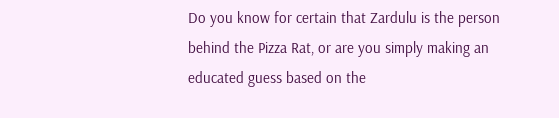Do you know for certain that Zardulu is the person behind the Pizza Rat, or are you simply making an educated guess based on the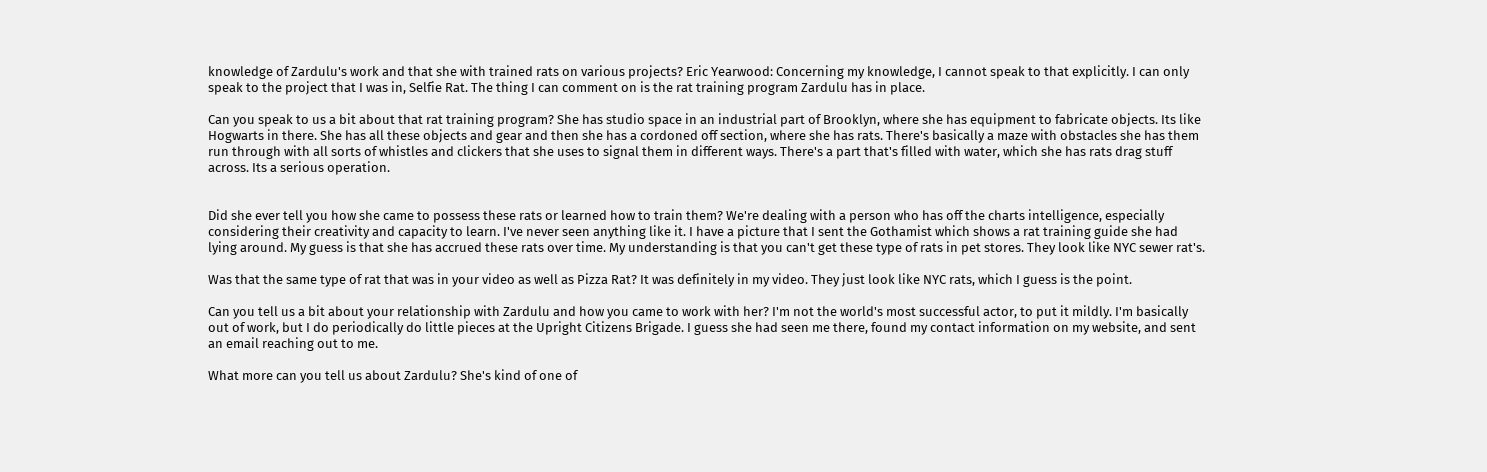knowledge of Zardulu's work and that she with trained rats on various projects? Eric Yearwood: Concerning my knowledge, I cannot speak to that explicitly. I can only speak to the project that I was in, Selfie Rat. The thing I can comment on is the rat training program Zardulu has in place.

Can you speak to us a bit about that rat training program? She has studio space in an industrial part of Brooklyn, where she has equipment to fabricate objects. Its like Hogwarts in there. She has all these objects and gear and then she has a cordoned off section, where she has rats. There's basically a maze with obstacles she has them run through with all sorts of whistles and clickers that she uses to signal them in different ways. There's a part that's filled with water, which she has rats drag stuff across. Its a serious operation.


Did she ever tell you how she came to possess these rats or learned how to train them? We're dealing with a person who has off the charts intelligence, especially considering their creativity and capacity to learn. I've never seen anything like it. I have a picture that I sent the Gothamist which shows a rat training guide she had lying around. My guess is that she has accrued these rats over time. My understanding is that you can't get these type of rats in pet stores. They look like NYC sewer rat's.

Was that the same type of rat that was in your video as well as Pizza Rat? It was definitely in my video. They just look like NYC rats, which I guess is the point.

Can you tell us a bit about your relationship with Zardulu and how you came to work with her? I'm not the world's most successful actor, to put it mildly. I'm basically out of work, but I do periodically do little pieces at the Upright Citizens Brigade. I guess she had seen me there, found my contact information on my website, and sent an email reaching out to me.

What more can you tell us about Zardulu? She's kind of one of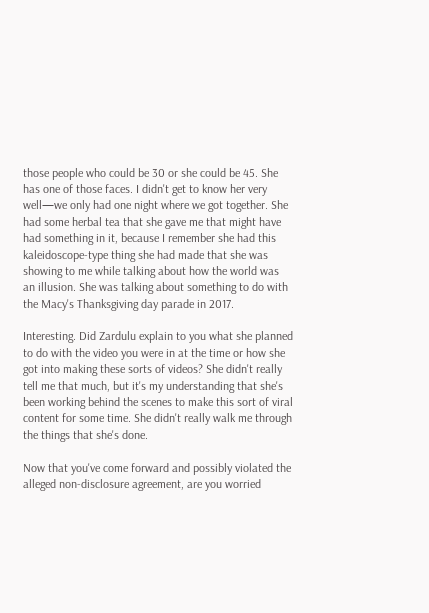those people who could be 30 or she could be 45. She has one of those faces. I didn't get to know her very well—we only had one night where we got together. She had some herbal tea that she gave me that might have had something in it, because I remember she had this kaleidoscope-type thing she had made that she was showing to me while talking about how the world was an illusion. She was talking about something to do with the Macy's Thanksgiving day parade in 2017.

Interesting. Did Zardulu explain to you what she planned to do with the video you were in at the time or how she got into making these sorts of videos? She didn't really tell me that much, but it's my understanding that she's been working behind the scenes to make this sort of viral content for some time. She didn't really walk me through the things that she's done.

Now that you've come forward and possibly violated the alleged non-disclosure agreement, are you worried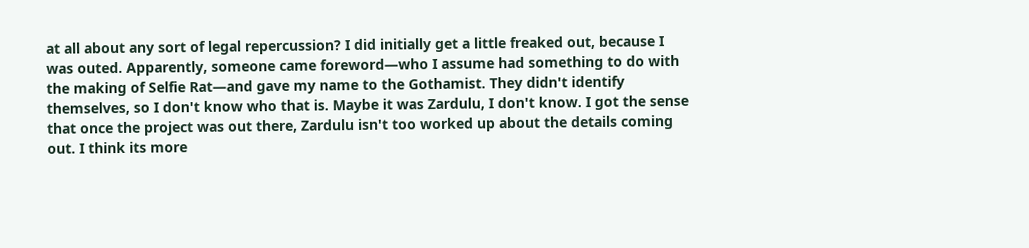at all about any sort of legal repercussion? I did initially get a little freaked out, because I was outed. Apparently, someone came foreword—who I assume had something to do with the making of Selfie Rat—and gave my name to the Gothamist. They didn't identify themselves, so I don't know who that is. Maybe it was Zardulu, I don't know. I got the sense that once the project was out there, Zardulu isn't too worked up about the details coming out. I think its more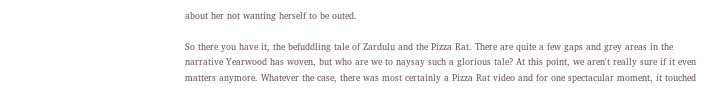about her not wanting herself to be outed.

So there you have it, the befuddling tale of Zardulu and the Pizza Rat. There are quite a few gaps and grey areas in the narrative Yearwood has woven, but who are we to naysay such a glorious tale? At this point, we aren't really sure if it even matters anymore. Whatever the case, there was most certainly a Pizza Rat video and for one spectacular moment, it touched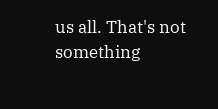us all. That's not something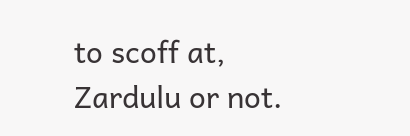to scoff at, Zardulu or not.